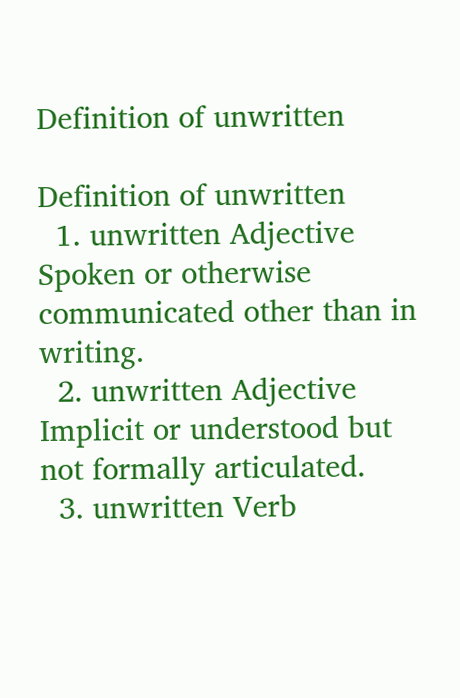Definition of unwritten

Definition of unwritten
  1. unwritten Adjective Spoken or otherwise communicated other than in writing.
  2. unwritten Adjective Implicit or understood but not formally articulated.
  3. unwritten Verb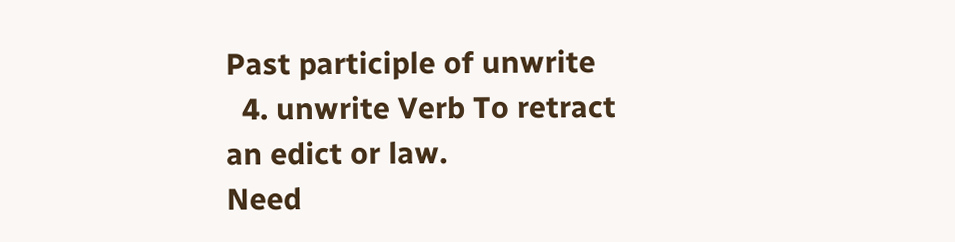Past participle of unwrite
  4. unwrite Verb To retract an edict or law.
Need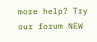more help? Try our forum NEW